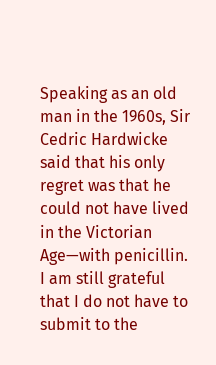Speaking as an old man in the 1960s, Sir Cedric Hardwicke said that his only regret was that he could not have lived in the Victorian Age—with penicillin. I am still grateful that I do not have to submit to the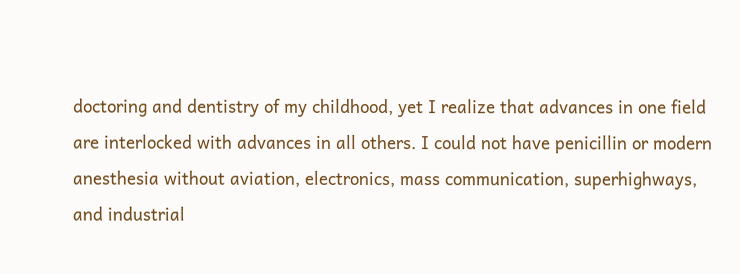doctoring and dentistry of my childhood, yet I realize that advances in one field are interlocked with advances in all others. I could not have penicillin or modern anesthesia without aviation, electronics, mass communication, superhighways, and industrial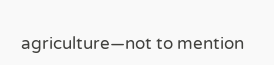agriculture—not to mention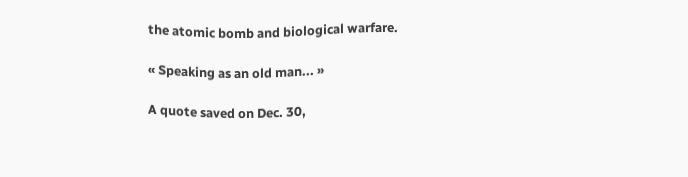the atomic bomb and biological warfare.

« Speaking as an old man... »

A quote saved on Dec. 30,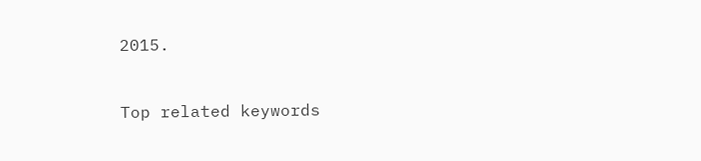2015.


Top related keywords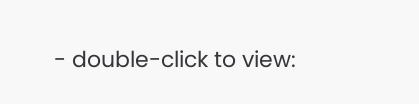- double-click to view: